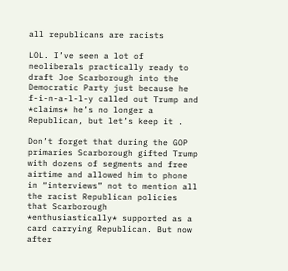all republicans are racists

LOL. I’ve seen a lot of neoliberals practically ready to draft Joe Scarborough into the Democratic Party just because he f-i-n-a-l-l-y called out Trump and *claims* he’s no longer a Republican, but let’s keep it .

Don’t forget that during the GOP primaries Scarborough gifted Trump with dozens of segments and free airtime and allowed him to phone in “interviews” not to mention all the racist Republican policies that Scarborough *enthusiastically* supported as a card carrying Republican. But now after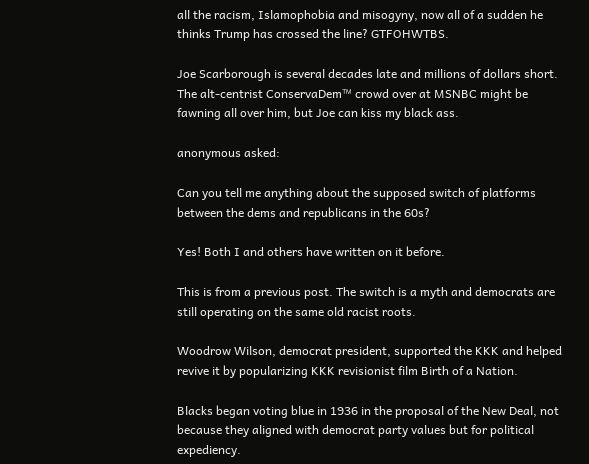all the racism, Islamophobia and misogyny, now all of a sudden he thinks Trump has crossed the line? GTFOHWTBS.

Joe Scarborough is several decades late and millions of dollars short. The alt-centrist ConservaDem™ crowd over at MSNBC might be fawning all over him, but Joe can kiss my black ass.

anonymous asked:

Can you tell me anything about the supposed switch of platforms between the dems and republicans in the 60s?

Yes! Both I and others have written on it before.

This is from a previous post. The switch is a myth and democrats are still operating on the same old racist roots.

Woodrow Wilson, democrat president, supported the KKK and helped revive it by popularizing KKK revisionist film Birth of a Nation.

Blacks began voting blue in 1936 in the proposal of the New Deal, not because they aligned with democrat party values but for political expediency.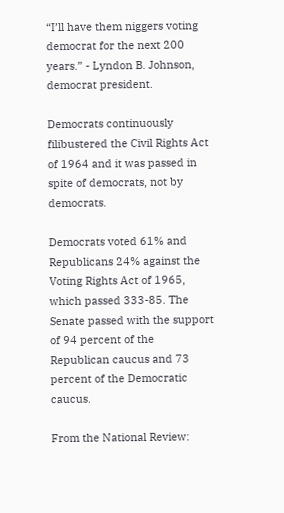“I’ll have them niggers voting democrat for the next 200 years.” - Lyndon B. Johnson, democrat president.

Democrats continuously filibustered the Civil Rights Act of 1964 and it was passed in spite of democrats, not by democrats.

Democrats voted 61% and Republicans 24% against the Voting Rights Act of 1965, which passed 333-85. The Senate passed with the support of 94 percent of the Republican caucus and 73 percent of the Democratic caucus.

From the National Review: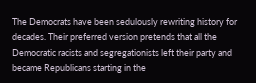The Democrats have been sedulously rewriting history for decades. Their preferred version pretends that all the Democratic racists and segregationists left their party and became Republicans starting in the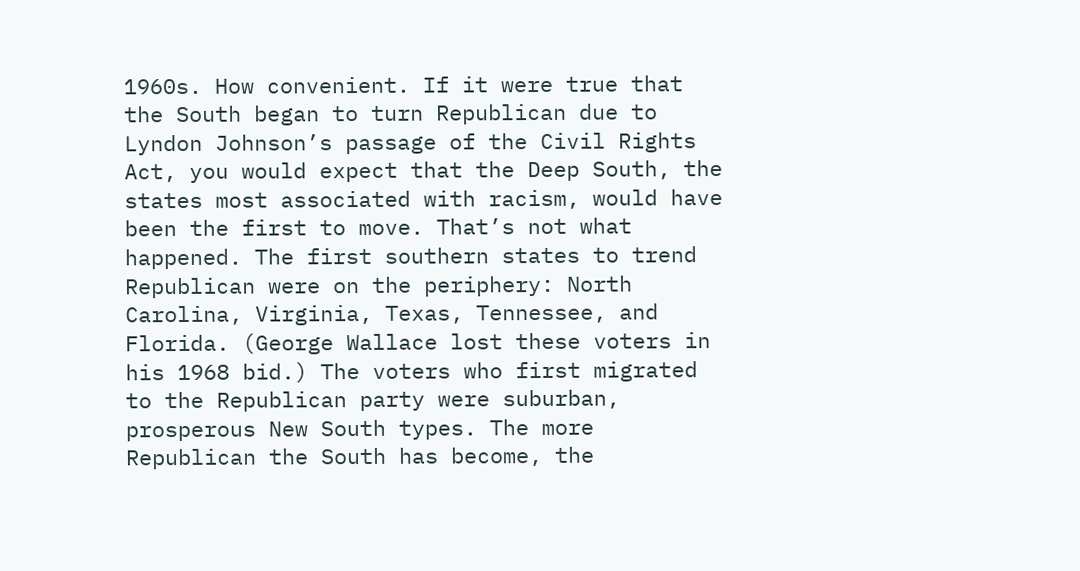1960s. How convenient. If it were true that the South began to turn Republican due to Lyndon Johnson’s passage of the Civil Rights Act, you would expect that the Deep South, the states most associated with racism, would have been the first to move. That’s not what happened. The first southern states to trend Republican were on the periphery: North Carolina, Virginia, Texas, Tennessee, and Florida. (George Wallace lost these voters in his 1968 bid.) The voters who first migrated to the Republican party were suburban, prosperous New South types. The more Republican the South has become, the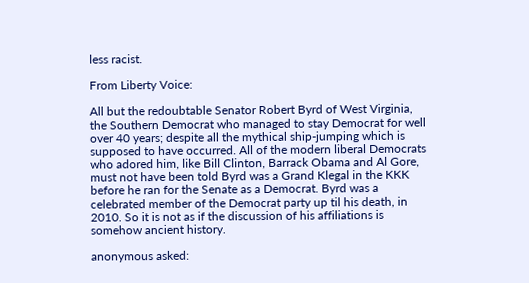less racist.

From Liberty Voice:

All but the redoubtable Senator Robert Byrd of West Virginia, the Southern Democrat who managed to stay Democrat for well over 40 years; despite all the mythical ship-jumping which is supposed to have occurred. All of the modern liberal Democrats who adored him, like Bill Clinton, Barrack Obama and Al Gore, must not have been told Byrd was a Grand Klegal in the KKK before he ran for the Senate as a Democrat. Byrd was a celebrated member of the Democrat party up til his death, in 2010. So it is not as if the discussion of his affiliations is somehow ancient history.

anonymous asked: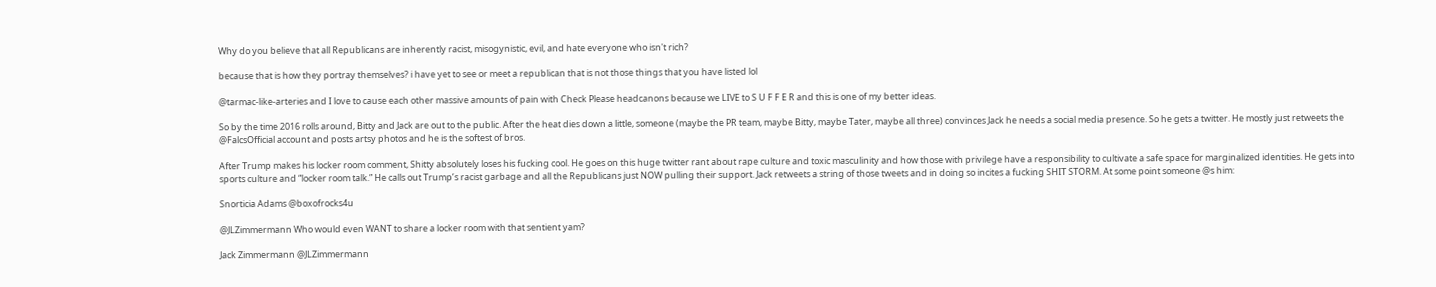Why do you believe that all Republicans are inherently racist, misogynistic, evil, and hate everyone who isn't rich?

because that is how they portray themselves? i have yet to see or meet a republican that is not those things that you have listed lol

@tarmac-like-arteries and I love to cause each other massive amounts of pain with Check Please headcanons because we LIVE to S U F F E R and this is one of my better ideas.

So by the time 2016 rolls around, Bitty and Jack are out to the public. After the heat dies down a little, someone (maybe the PR team, maybe Bitty, maybe Tater, maybe all three) convinces Jack he needs a social media presence. So he gets a twitter. He mostly just retweets the @FalcsOfficial account and posts artsy photos and he is the softest of bros.

After Trump makes his locker room comment, Shitty absolutely loses his fucking cool. He goes on this huge twitter rant about rape culture and toxic masculinity and how those with privilege have a responsibility to cultivate a safe space for marginalized identities. He gets into sports culture and “locker room talk.” He calls out Trump’s racist garbage and all the Republicans just NOW pulling their support. Jack retweets a string of those tweets and in doing so incites a fucking SHIT STORM. At some point someone @s him:

Snorticia Adams @boxofrocks4u

@JLZimmermann Who would even WANT to share a locker room with that sentient yam?

Jack Zimmermann @JLZimmermann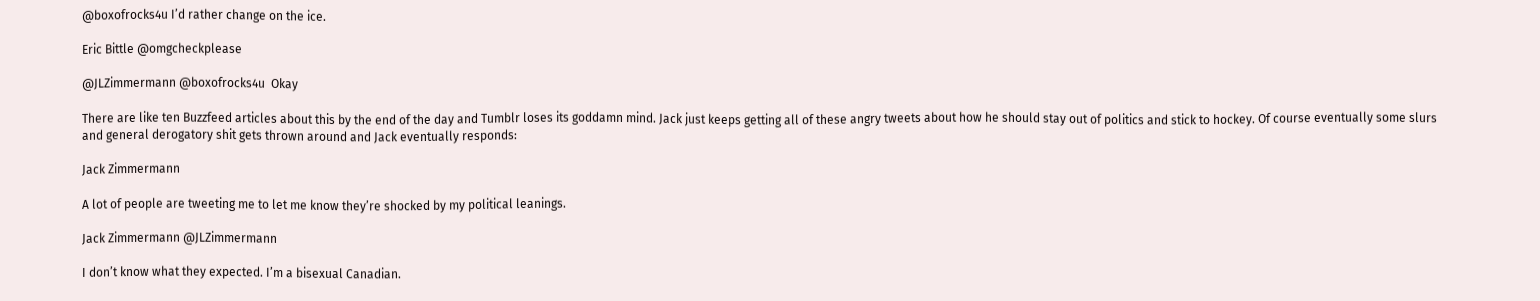@boxofrocks4u I’d rather change on the ice.

Eric Bittle @omgcheckplease

@JLZimmermann @boxofrocks4u  Okay

There are like ten Buzzfeed articles about this by the end of the day and Tumblr loses its goddamn mind. Jack just keeps getting all of these angry tweets about how he should stay out of politics and stick to hockey. Of course eventually some slurs and general derogatory shit gets thrown around and Jack eventually responds:

Jack Zimmermann

A lot of people are tweeting me to let me know they’re shocked by my political leanings.

Jack Zimmermann @JLZimmermann

I don’t know what they expected. I’m a bisexual Canadian.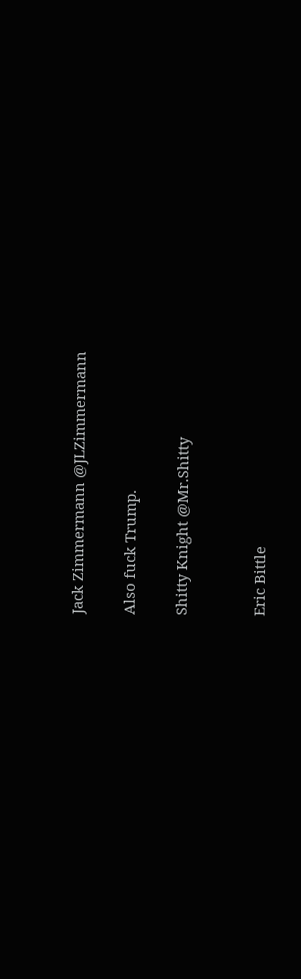Jack Zimmermann @JLZimmermann

Also fuck Trump.

Shitty Knight @Mr.Shitty


Eric Bittle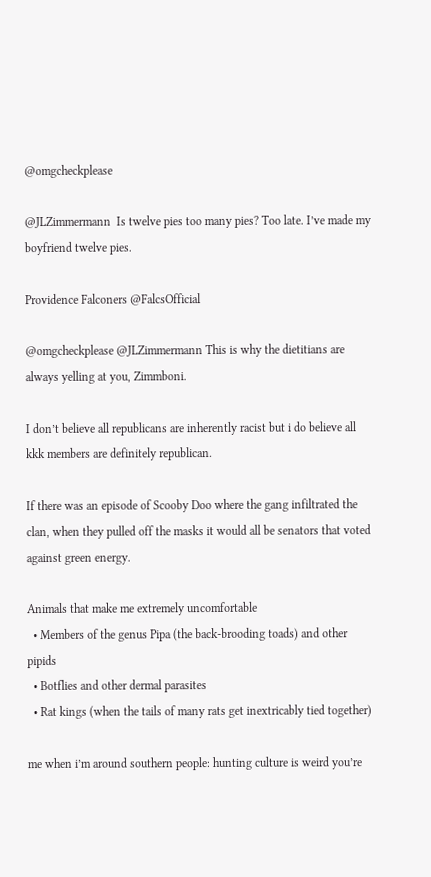@omgcheckplease

@JLZimmermann  Is twelve pies too many pies? Too late. I’ve made my boyfriend twelve pies.

Providence Falconers @FalcsOfficial

@omgcheckplease @JLZimmermann This is why the dietitians are always yelling at you, Zimmboni.

I don’t believe all republicans are inherently racist but i do believe all kkk members are definitely republican.

If there was an episode of Scooby Doo where the gang infiltrated the clan, when they pulled off the masks it would all be senators that voted against green energy.

Animals that make me extremely uncomfortable
  • Members of the genus Pipa (the back-brooding toads) and other pipids
  • Botflies and other dermal parasites
  • Rat kings (when the tails of many rats get inextricably tied together)

me when i’m around southern people: hunting culture is weird you’re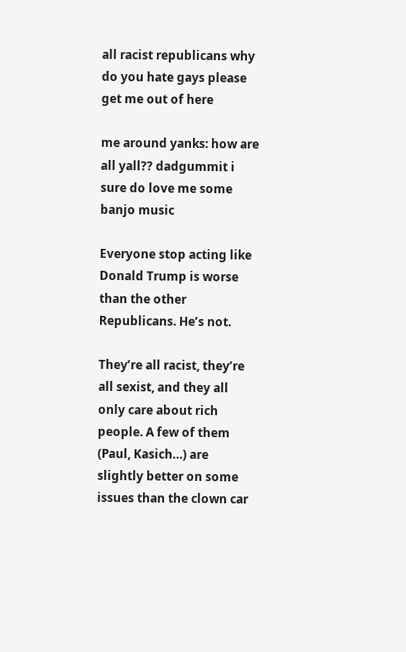all racist republicans why do you hate gays please get me out of here

me around yanks: how are all yall?? dadgummit i sure do love me some banjo music

Everyone stop acting like Donald Trump is worse than the other Republicans. He’s not.

They’re all racist, they’re all sexist, and they all only care about rich people. A few of them (Paul, Kasich…) are slightly better on some issues than the clown car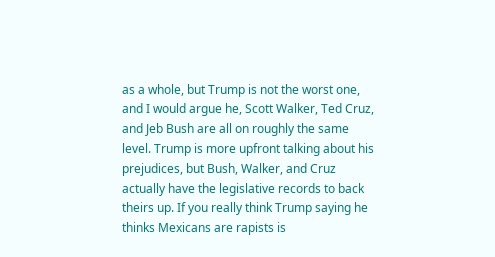as a whole, but Trump is not the worst one, and I would argue he, Scott Walker, Ted Cruz, and Jeb Bush are all on roughly the same level. Trump is more upfront talking about his prejudices, but Bush, Walker, and Cruz actually have the legislative records to back theirs up. If you really think Trump saying he thinks Mexicans are rapists is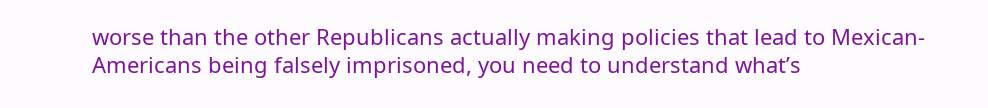worse than the other Republicans actually making policies that lead to Mexican-Americans being falsely imprisoned, you need to understand what’s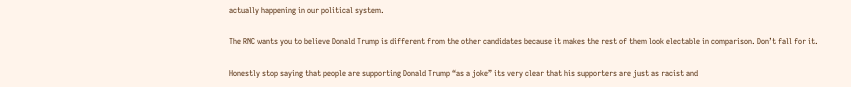actually happening in our political system.

The RNC wants you to believe Donald Trump is different from the other candidates because it makes the rest of them look electable in comparison. Don’t fall for it.

Honestly stop saying that people are supporting Donald Trump “as a joke” its very clear that his supporters are just as racist and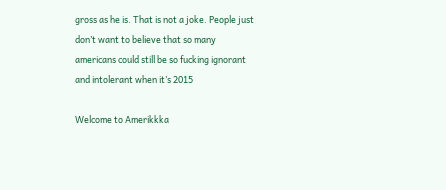gross as he is. That is not a joke. People just don’t want to believe that so many americans could still be so fucking ignorant and intolerant when it’s 2015

Welcome to Amerikkka